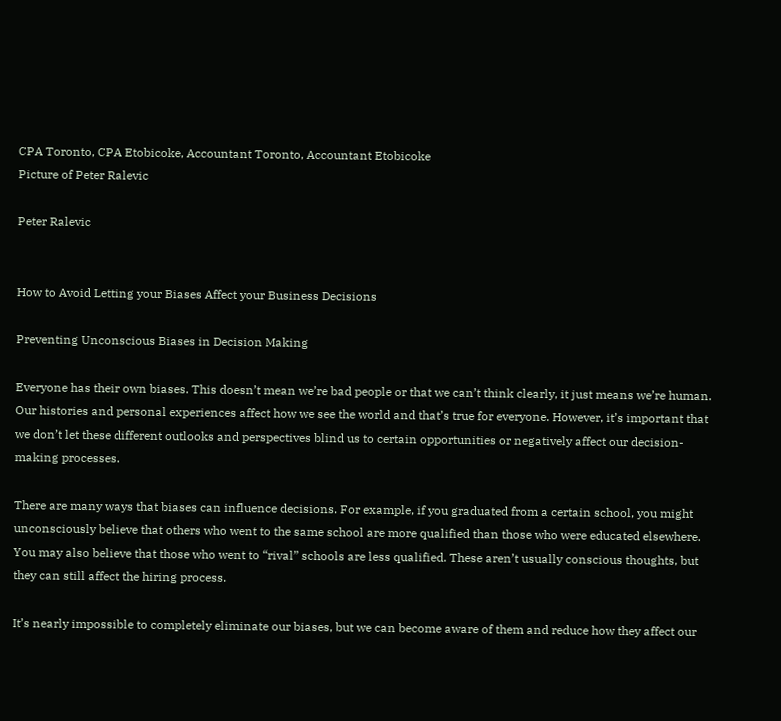CPA Toronto, CPA Etobicoke, Accountant Toronto, Accountant Etobicoke
Picture of Peter Ralevic

Peter Ralevic


How to Avoid Letting your Biases Affect your Business Decisions

Preventing Unconscious Biases in Decision Making

Everyone has their own biases. This doesn’t mean we’re bad people or that we can’t think clearly, it just means we’re human. Our histories and personal experiences affect how we see the world and that’s true for everyone. However, it’s important that we don’t let these different outlooks and perspectives blind us to certain opportunities or negatively affect our decision-making processes.

There are many ways that biases can influence decisions. For example, if you graduated from a certain school, you might unconsciously believe that others who went to the same school are more qualified than those who were educated elsewhere. You may also believe that those who went to “rival” schools are less qualified. These aren’t usually conscious thoughts, but they can still affect the hiring process.

It’s nearly impossible to completely eliminate our biases, but we can become aware of them and reduce how they affect our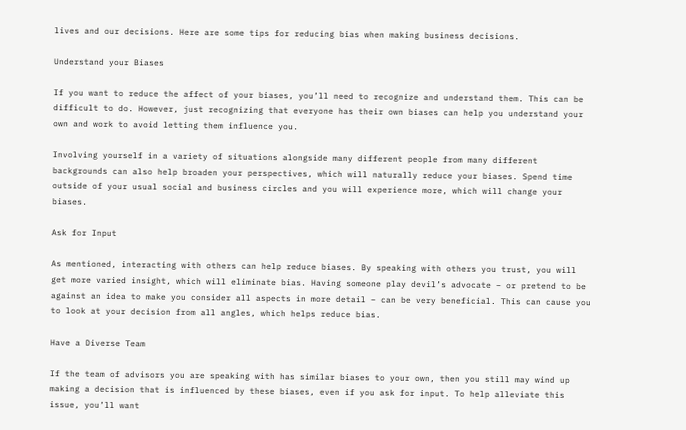lives and our decisions. Here are some tips for reducing bias when making business decisions.

Understand your Biases

If you want to reduce the affect of your biases, you’ll need to recognize and understand them. This can be difficult to do. However, just recognizing that everyone has their own biases can help you understand your own and work to avoid letting them influence you.

Involving yourself in a variety of situations alongside many different people from many different backgrounds can also help broaden your perspectives, which will naturally reduce your biases. Spend time outside of your usual social and business circles and you will experience more, which will change your biases.

Ask for Input

As mentioned, interacting with others can help reduce biases. By speaking with others you trust, you will get more varied insight, which will eliminate bias. Having someone play devil’s advocate – or pretend to be against an idea to make you consider all aspects in more detail – can be very beneficial. This can cause you to look at your decision from all angles, which helps reduce bias.

Have a Diverse Team

If the team of advisors you are speaking with has similar biases to your own, then you still may wind up making a decision that is influenced by these biases, even if you ask for input. To help alleviate this issue, you’ll want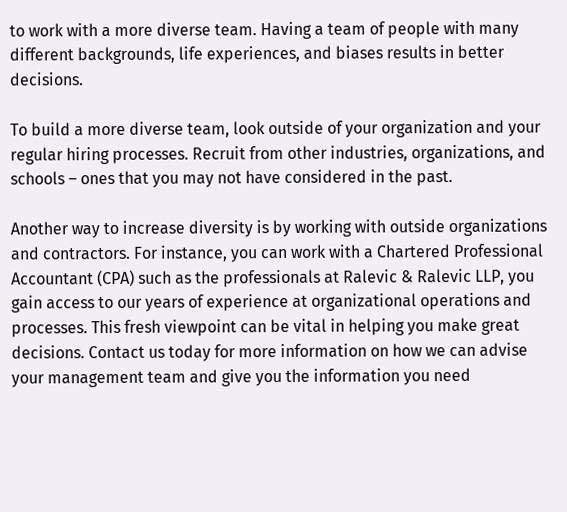to work with a more diverse team. Having a team of people with many different backgrounds, life experiences, and biases results in better decisions.

To build a more diverse team, look outside of your organization and your regular hiring processes. Recruit from other industries, organizations, and schools – ones that you may not have considered in the past.

Another way to increase diversity is by working with outside organizations and contractors. For instance, you can work with a Chartered Professional Accountant (CPA) such as the professionals at Ralevic & Ralevic LLP, you gain access to our years of experience at organizational operations and processes. This fresh viewpoint can be vital in helping you make great decisions. Contact us today for more information on how we can advise your management team and give you the information you need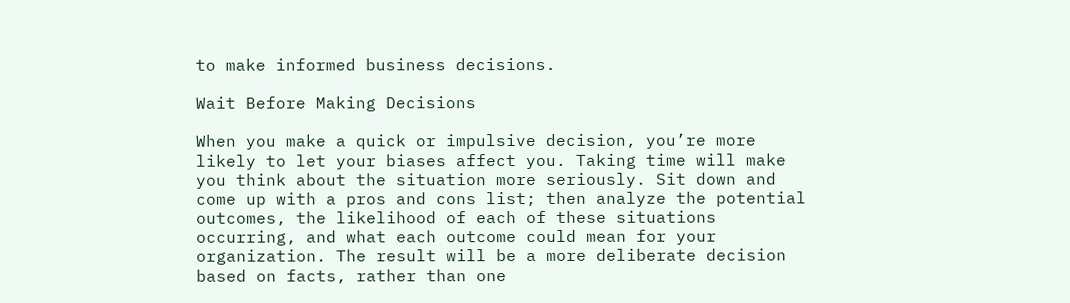to make informed business decisions.

Wait Before Making Decisions

When you make a quick or impulsive decision, you’re more likely to let your biases affect you. Taking time will make you think about the situation more seriously. Sit down and come up with a pros and cons list; then analyze the potential outcomes, the likelihood of each of these situations occurring, and what each outcome could mean for your organization. The result will be a more deliberate decision based on facts, rather than one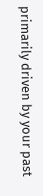primarily driven by your past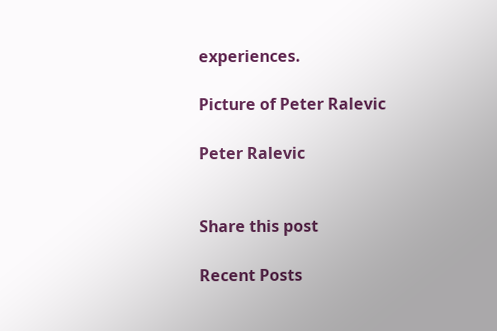experiences.

Picture of Peter Ralevic

Peter Ralevic


Share this post

Recent Posts